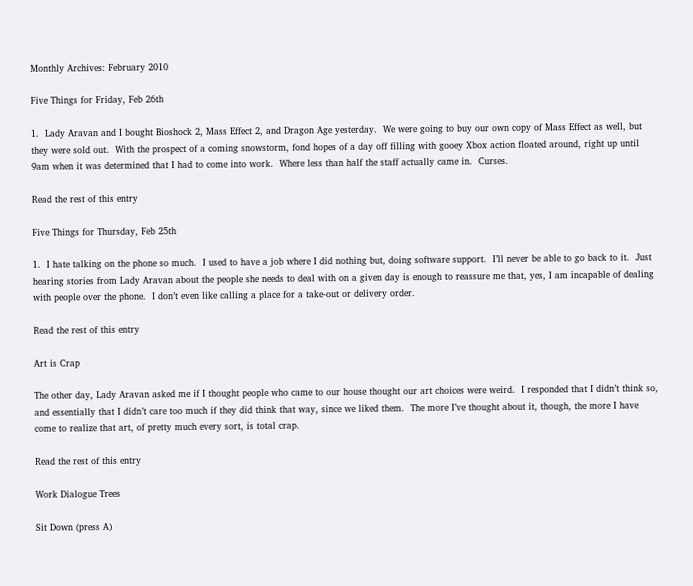Monthly Archives: February 2010

Five Things for Friday, Feb 26th

1.  Lady Aravan and I bought Bioshock 2, Mass Effect 2, and Dragon Age yesterday.  We were going to buy our own copy of Mass Effect as well, but they were sold out.  With the prospect of a coming snowstorm, fond hopes of a day off filling with gooey Xbox action floated around, right up until 9am when it was determined that I had to come into work.  Where less than half the staff actually came in.  Curses.

Read the rest of this entry

Five Things for Thursday, Feb 25th

1.  I hate talking on the phone so much.  I used to have a job where I did nothing but, doing software support.  I’ll never be able to go back to it.  Just hearing stories from Lady Aravan about the people she needs to deal with on a given day is enough to reassure me that, yes, I am incapable of dealing with people over the phone.  I don’t even like calling a place for a take-out or delivery order.

Read the rest of this entry

Art is Crap

The other day, Lady Aravan asked me if I thought people who came to our house thought our art choices were weird.  I responded that I didn’t think so, and essentially that I didn’t care too much if they did think that way, since we liked them.  The more I’ve thought about it, though, the more I have come to realize that art, of pretty much every sort, is total crap.

Read the rest of this entry

Work Dialogue Trees

Sit Down (press A)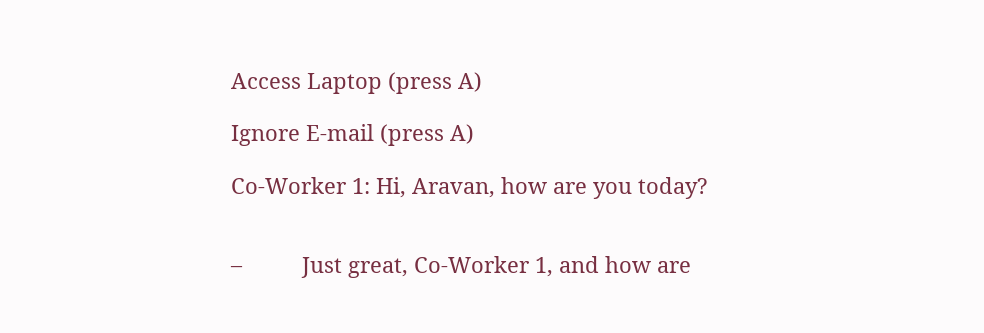Access Laptop (press A)

Ignore E-mail (press A)

Co-Worker 1: Hi, Aravan, how are you today?


–          Just great, Co-Worker 1, and how are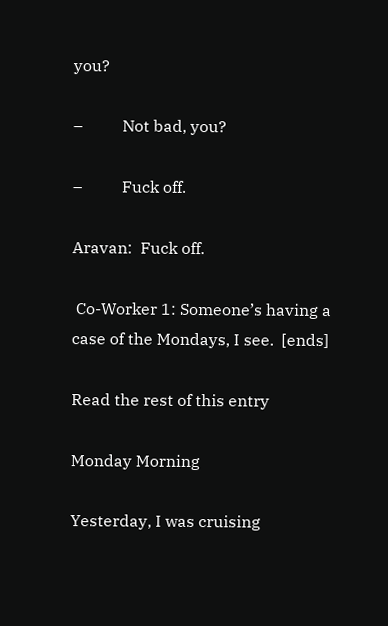you?

–          Not bad, you?

–          Fuck off.

Aravan:  Fuck off.

 Co-Worker 1: Someone’s having a case of the Mondays, I see.  [ends]

Read the rest of this entry

Monday Morning

Yesterday, I was cruising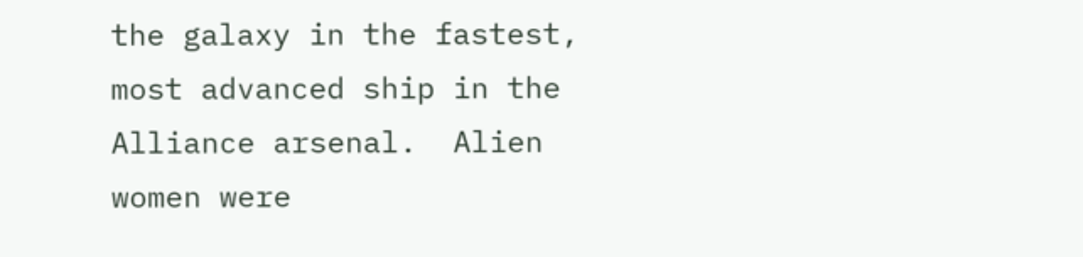the galaxy in the fastest, most advanced ship in the Alliance arsenal.  Alien women were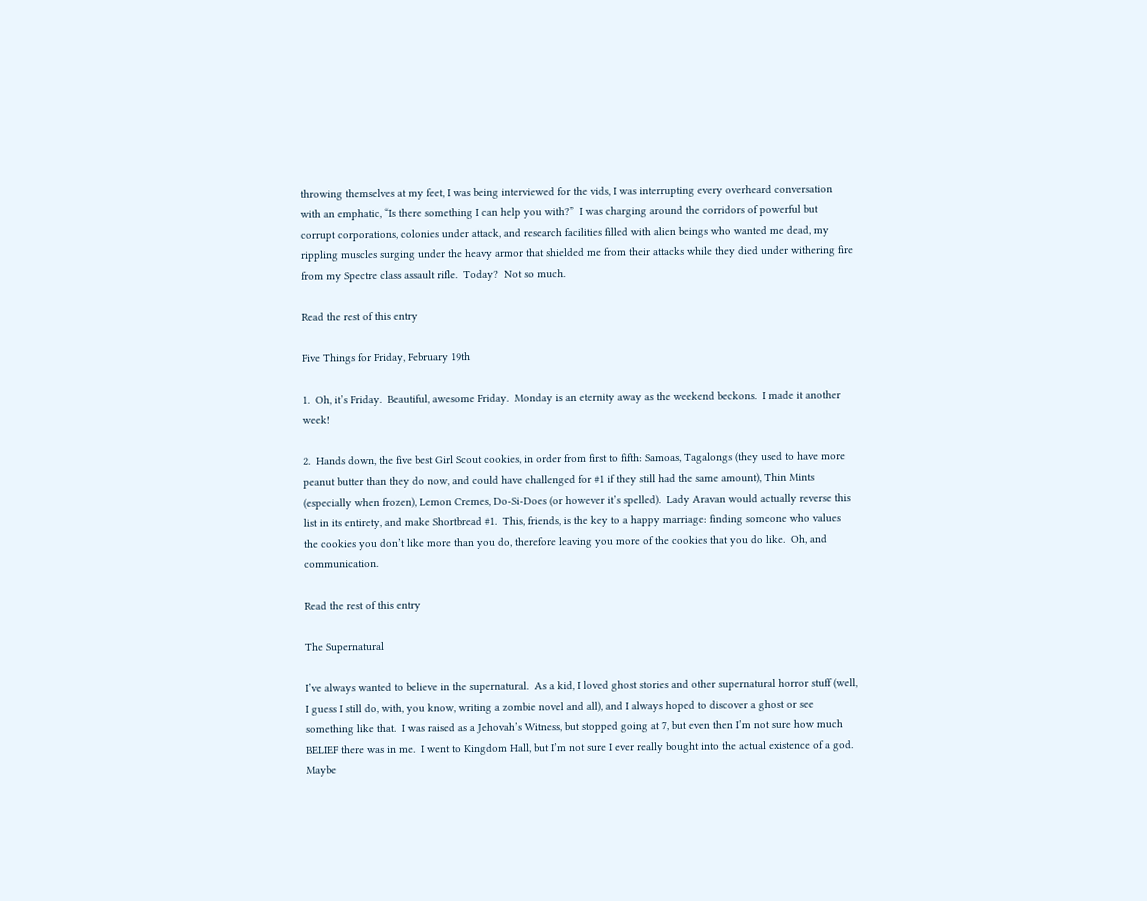throwing themselves at my feet, I was being interviewed for the vids, I was interrupting every overheard conversation with an emphatic, “Is there something I can help you with?”  I was charging around the corridors of powerful but corrupt corporations, colonies under attack, and research facilities filled with alien beings who wanted me dead, my rippling muscles surging under the heavy armor that shielded me from their attacks while they died under withering fire from my Spectre class assault rifle.  Today?  Not so much.

Read the rest of this entry

Five Things for Friday, February 19th

1.  Oh, it’s Friday.  Beautiful, awesome Friday.  Monday is an eternity away as the weekend beckons.  I made it another week!

2.  Hands down, the five best Girl Scout cookies, in order from first to fifth: Samoas, Tagalongs (they used to have more peanut butter than they do now, and could have challenged for #1 if they still had the same amount), Thin Mints (especially when frozen), Lemon Cremes, Do-Si-Does (or however it’s spelled).  Lady Aravan would actually reverse this list in its entirety, and make Shortbread #1.  This, friends, is the key to a happy marriage: finding someone who values the cookies you don’t like more than you do, therefore leaving you more of the cookies that you do like.  Oh, and communication.

Read the rest of this entry

The Supernatural

I’ve always wanted to believe in the supernatural.  As a kid, I loved ghost stories and other supernatural horror stuff (well, I guess I still do, with, you know, writing a zombie novel and all), and I always hoped to discover a ghost or see something like that.  I was raised as a Jehovah’s Witness, but stopped going at 7, but even then I’m not sure how much BELIEF there was in me.  I went to Kingdom Hall, but I’m not sure I ever really bought into the actual existence of a god.  Maybe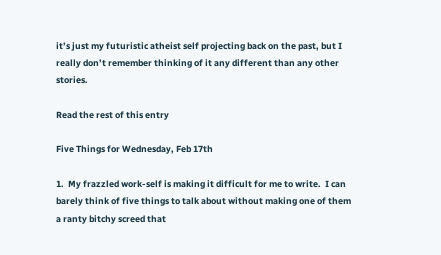it’s just my futuristic atheist self projecting back on the past, but I really don’t remember thinking of it any different than any other stories.

Read the rest of this entry

Five Things for Wednesday, Feb 17th

1.  My frazzled work-self is making it difficult for me to write.  I can barely think of five things to talk about without making one of them a ranty bitchy screed that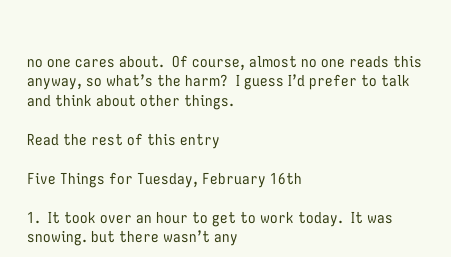no one cares about.  Of course, almost no one reads this anyway, so what’s the harm?  I guess I’d prefer to talk and think about other things.

Read the rest of this entry

Five Things for Tuesday, February 16th

1.  It took over an hour to get to work today.  It was snowing. but there wasn’t any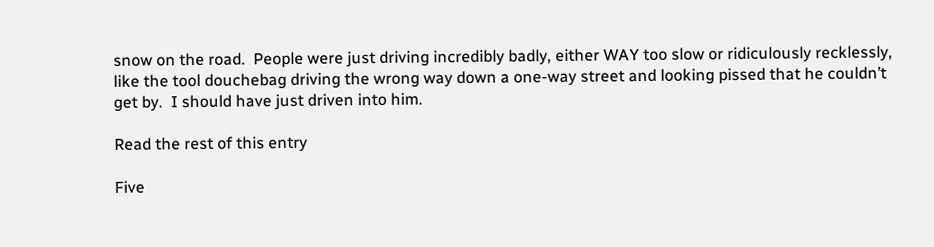snow on the road.  People were just driving incredibly badly, either WAY too slow or ridiculously recklessly, like the tool douchebag driving the wrong way down a one-way street and looking pissed that he couldn’t get by.  I should have just driven into him.

Read the rest of this entry

Five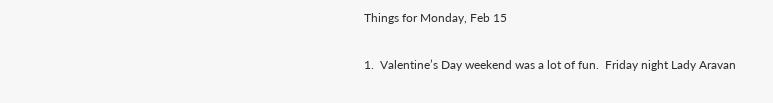Things for Monday, Feb 15

1.  Valentine’s Day weekend was a lot of fun.  Friday night Lady Aravan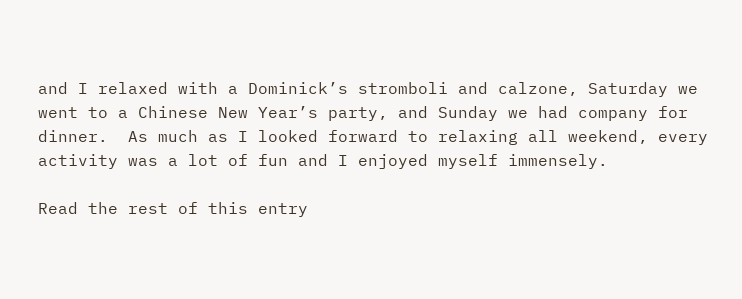and I relaxed with a Dominick’s stromboli and calzone, Saturday we went to a Chinese New Year’s party, and Sunday we had company for dinner.  As much as I looked forward to relaxing all weekend, every activity was a lot of fun and I enjoyed myself immensely.

Read the rest of this entry